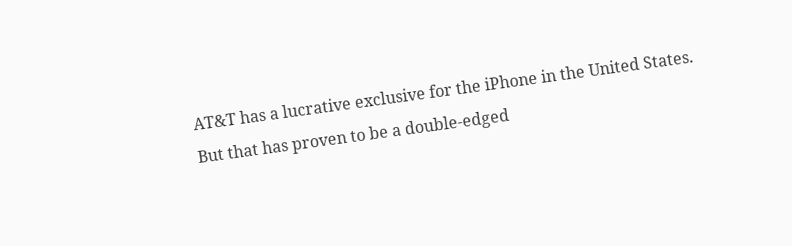AT&T has a lucrative exclusive for the iPhone in the United States.
But that has proven to be a double-edged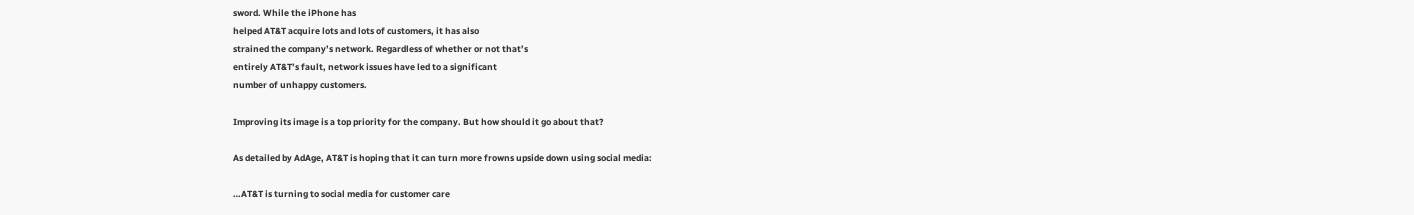sword. While the iPhone has
helped AT&T acquire lots and lots of customers, it has also
strained the company’s network. Regardless of whether or not that’s
entirely AT&T’s fault, network issues have led to a significant
number of unhappy customers.

Improving its image is a top priority for the company. But how should it go about that?

As detailed by AdAge, AT&T is hoping that it can turn more frowns upside down using social media:

…AT&T is turning to social media for customer care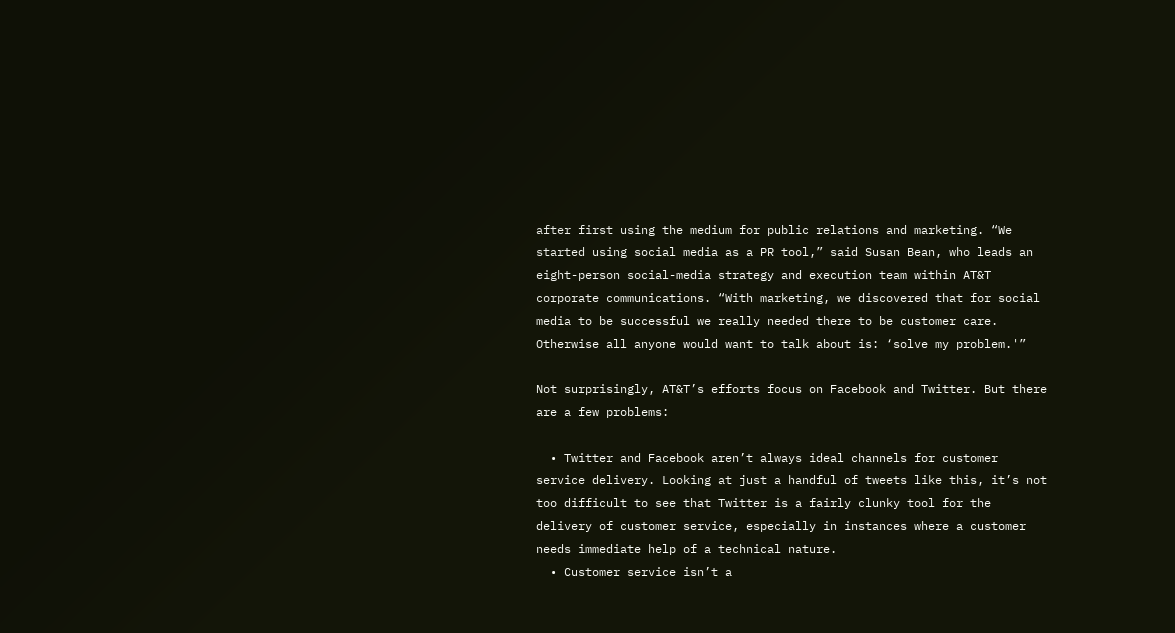after first using the medium for public relations and marketing. “We started using social media as a PR tool,” said Susan Bean, who leads an eight-person social-media strategy and execution team within AT&T corporate communications. “With marketing, we discovered that for social media to be successful we really needed there to be customer care. Otherwise all anyone would want to talk about is: ‘solve my problem.'”

Not surprisingly, AT&T’s efforts focus on Facebook and Twitter. But there are a few problems:

  • Twitter and Facebook aren’t always ideal channels for customer service delivery. Looking at just a handful of tweets like this, it’s not too difficult to see that Twitter is a fairly clunky tool for the delivery of customer service, especially in instances where a customer needs immediate help of a technical nature.
  • Customer service isn’t a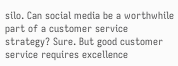silo. Can social media be a worthwhile part of a customer service strategy? Sure. But good customer service requires excellence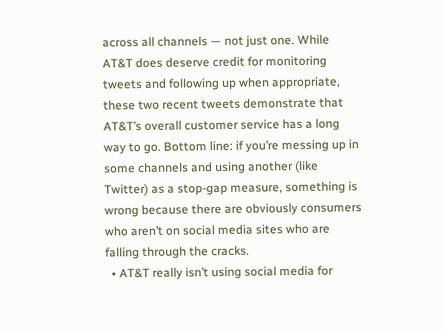across all channels — not just one. While AT&T does deserve credit for monitoring tweets and following up when appropriate, these two recent tweets demonstrate that AT&T’s overall customer service has a long way to go. Bottom line: if you’re messing up in some channels and using another (like Twitter) as a stop-gap measure, something is wrong because there are obviously consumers who aren’t on social media sites who are falling through the cracks.
  • AT&T really isn’t using social media for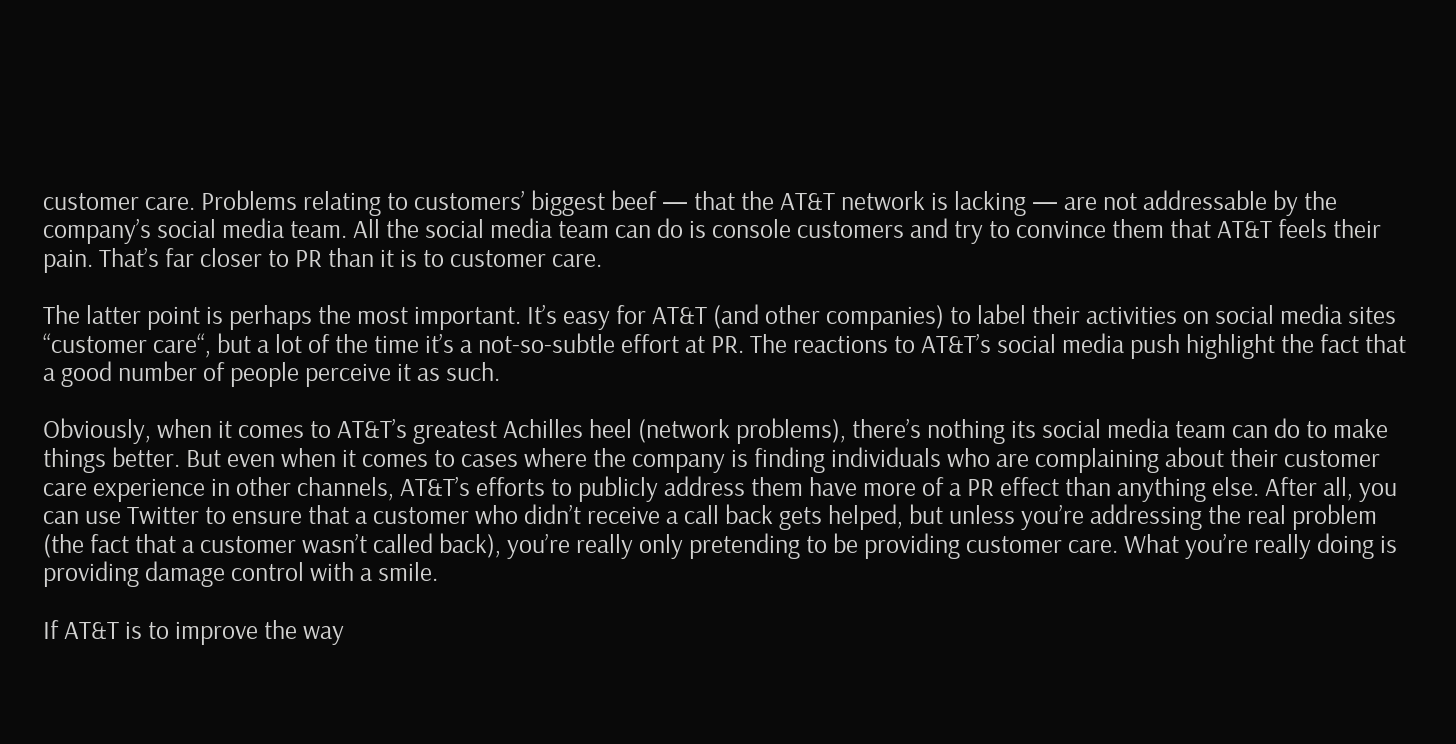customer care. Problems relating to customers’ biggest beef — that the AT&T network is lacking — are not addressable by the company’s social media team. All the social media team can do is console customers and try to convince them that AT&T feels their pain. That’s far closer to PR than it is to customer care.

The latter point is perhaps the most important. It’s easy for AT&T (and other companies) to label their activities on social media sites “customer care“, but a lot of the time it’s a not-so-subtle effort at PR. The reactions to AT&T’s social media push highlight the fact that a good number of people perceive it as such.

Obviously, when it comes to AT&T’s greatest Achilles heel (network problems), there’s nothing its social media team can do to make things better. But even when it comes to cases where the company is finding individuals who are complaining about their customer care experience in other channels, AT&T’s efforts to publicly address them have more of a PR effect than anything else. After all, you can use Twitter to ensure that a customer who didn’t receive a call back gets helped, but unless you’re addressing the real problem (the fact that a customer wasn’t called back), you’re really only pretending to be providing customer care. What you’re really doing is providing damage control with a smile.

If AT&T is to improve the way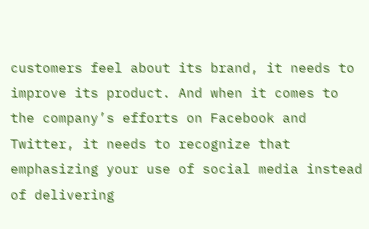customers feel about its brand, it needs to improve its product. And when it comes to the company’s efforts on Facebook and Twitter, it needs to recognize that emphasizing your use of social media instead of delivering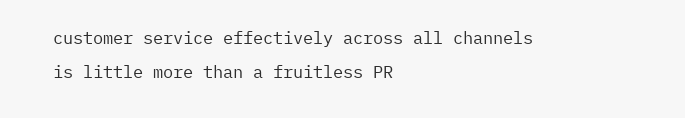customer service effectively across all channels is little more than a fruitless PR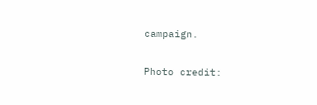campaign.

Photo credit: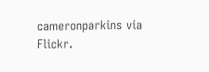cameronparkins via Flickr.